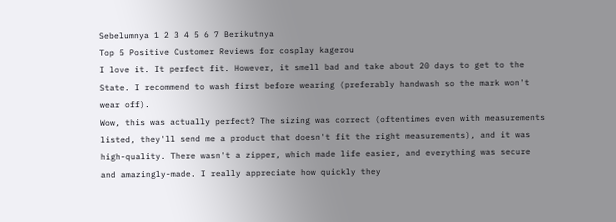Sebelumnya 1 2 3 4 5 6 7 Berikutnya
Top 5 Positive Customer Reviews for cosplay kagerou
I love it. It perfect fit. However, it smell bad and take about 20 days to get to the State. I recommend to wash first before wearing (preferably handwash so the mark won't wear off).
Wow, this was actually perfect? The sizing was correct (oftentimes even with measurements listed, they'll send me a product that doesn't fit the right measurements), and it was high-quality. There wasn't a zipper, which made life easier, and everything was secure and amazingly-made. I really appreciate how quickly they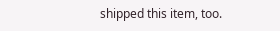shipped this item, too.